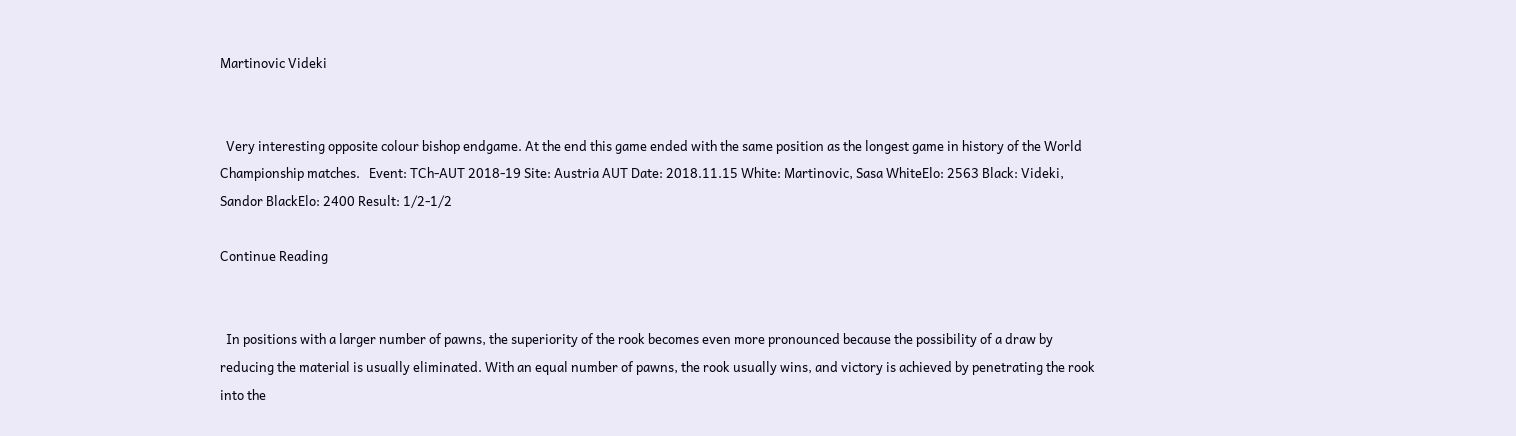Martinovic Videki


  Very interesting opposite colour bishop endgame. At the end this game ended with the same position as the longest game in history of the World Championship matches.   Event: TCh-AUT 2018-19 Site: Austria AUT Date: 2018.11.15 White: Martinovic, Sasa WhiteElo: 2563 Black: Videki, Sandor BlackElo: 2400 Result: 1/2-1/2

Continue Reading


  In positions with a larger number of pawns, the superiority of the rook becomes even more pronounced because the possibility of a draw by reducing the material is usually eliminated. With an equal number of pawns, the rook usually wins, and victory is achieved by penetrating the rook into the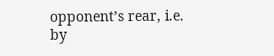opponent’s rear, i.e. by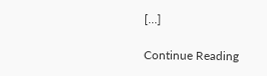[…]

Continue Reading